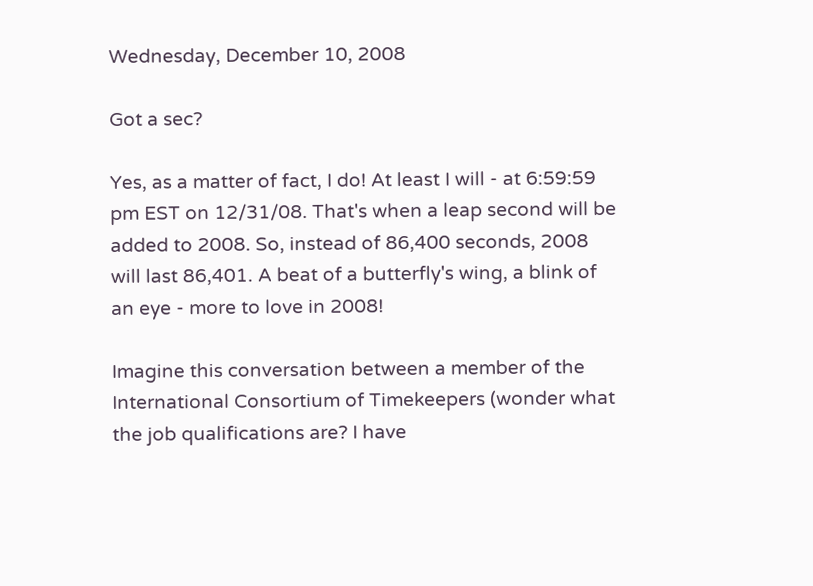Wednesday, December 10, 2008

Got a sec?

Yes, as a matter of fact, I do! At least I will - at 6:59:59 pm EST on 12/31/08. That's when a leap second will be added to 2008. So, instead of 86,400 seconds, 2008 will last 86,401. A beat of a butterfly's wing, a blink of an eye - more to love in 2008!

Imagine this conversation between a member of the International Consortium of Timekeepers (wonder what the job qualifications are? I have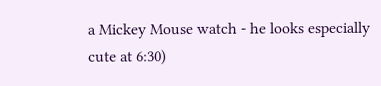a Mickey Mouse watch - he looks especially cute at 6:30)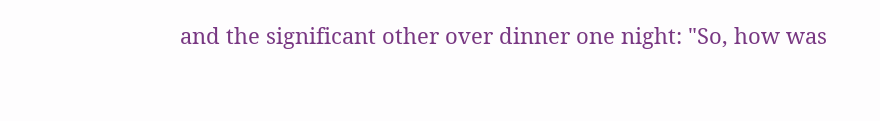and the significant other over dinner one night: "So, how was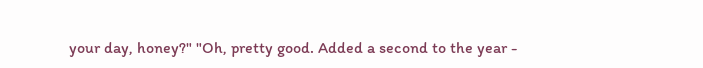your day, honey?" "Oh, pretty good. Added a second to the year -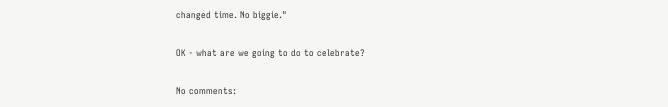changed time. No biggie."

OK - what are we going to do to celebrate?

No comments: